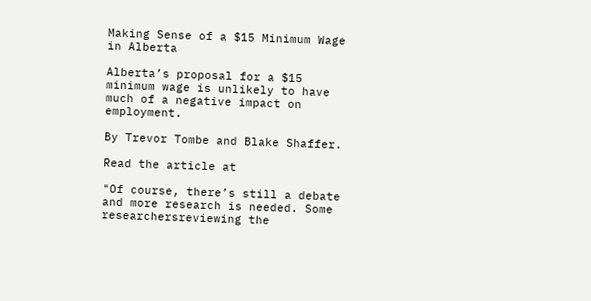Making Sense of a $15 Minimum Wage in Alberta

Alberta’s proposal for a $15 minimum wage is unlikely to have much of a negative impact on employment.

By Trevor Tombe and Blake Shaffer.

Read the article at

"Of course, there’s still a debate and more research is needed. Some researchersreviewing the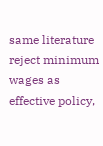same literature reject minimum wages as effective policy,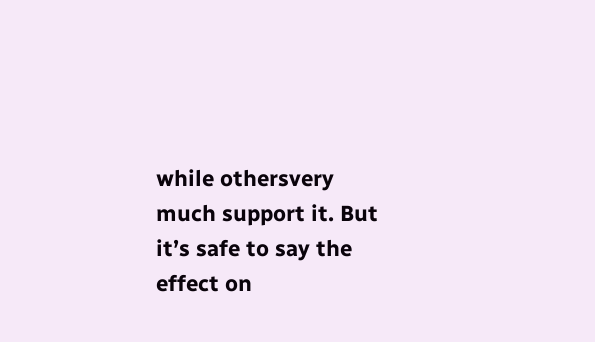while othersvery much support it. But it’s safe to say the effect on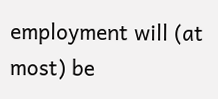employment will (at most) be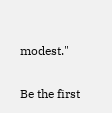modest."

Be the first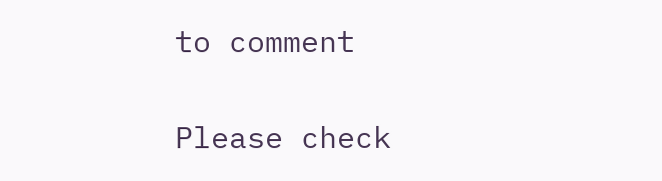to comment

Please check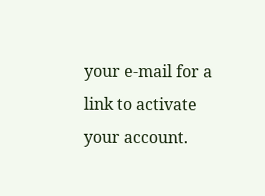your e-mail for a link to activate your account.